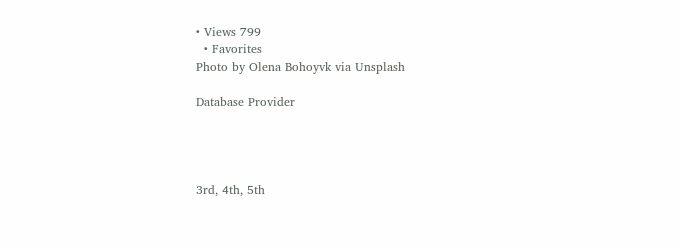• Views 799
  • Favorites
Photo by Olena Bohoyvk via Unsplash

Database Provider




3rd, 4th, 5th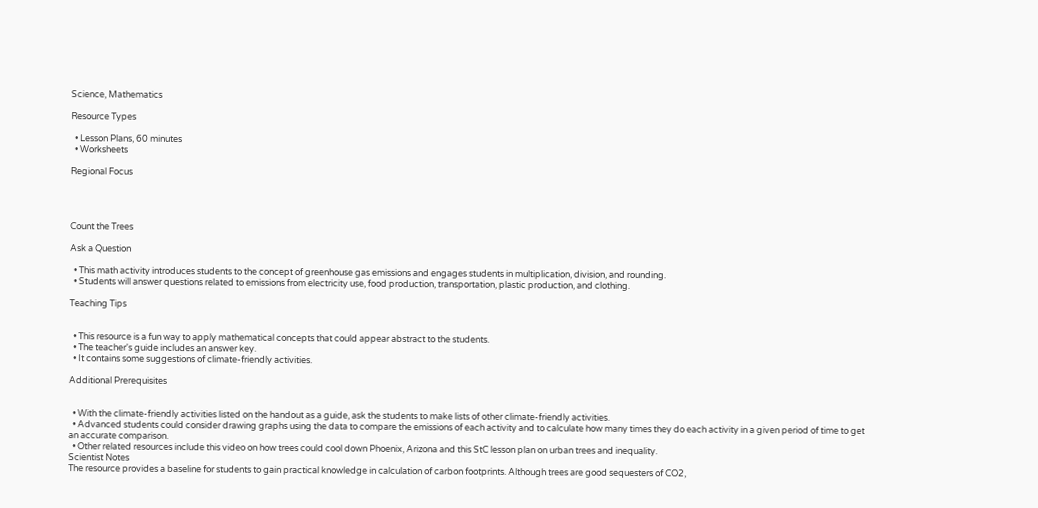Science, Mathematics

Resource Types

  • Lesson Plans, 60 minutes
  • Worksheets

Regional Focus




Count the Trees

Ask a Question

  • This math activity introduces students to the concept of greenhouse gas emissions and engages students in multiplication, division, and rounding.
  • Students will answer questions related to emissions from electricity use, food production, transportation, plastic production, and clothing.

Teaching Tips


  • This resource is a fun way to apply mathematical concepts that could appear abstract to the students.
  • The teacher's guide includes an answer key.
  • It contains some suggestions of climate-friendly activities.

Additional Prerequisites


  • With the climate-friendly activities listed on the handout as a guide, ask the students to make lists of other climate-friendly activities.
  • Advanced students could consider drawing graphs using the data to compare the emissions of each activity and to calculate how many times they do each activity in a given period of time to get an accurate comparison.
  • Other related resources include this video on how trees could cool down Phoenix, Arizona and this StC lesson plan on urban trees and inequality.
Scientist Notes
The resource provides a baseline for students to gain practical knowledge in calculation of carbon footprints. Although trees are good sequesters of CO2,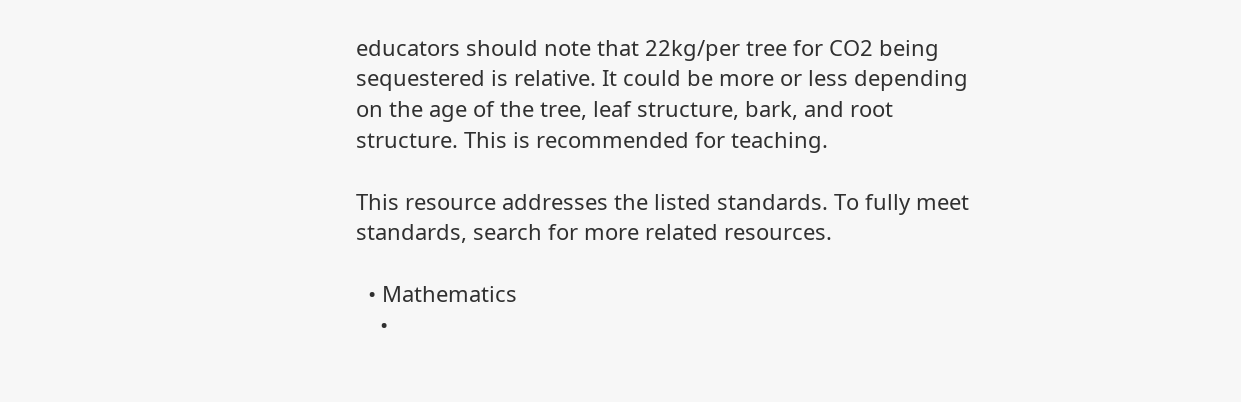educators should note that 22kg/per tree for CO2 being sequestered is relative. It could be more or less depending on the age of the tree, leaf structure, bark, and root structure. This is recommended for teaching.

This resource addresses the listed standards. To fully meet standards, search for more related resources.

  • Mathematics
    •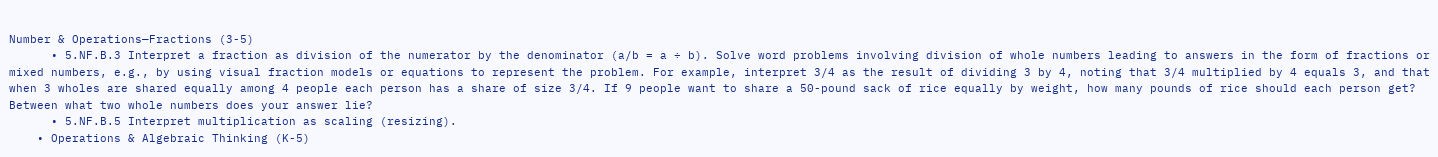Number & Operations—Fractions (3-5)
      • 5.NF.B.3 Interpret a fraction as division of the numerator by the denominator (a/b = a ÷ b). Solve word problems involving division of whole numbers leading to answers in the form of fractions or mixed numbers, e.g., by using visual fraction models or equations to represent the problem. For example, interpret 3/4 as the result of dividing 3 by 4, noting that 3/4 multiplied by 4 equals 3, and that when 3 wholes are shared equally among 4 people each person has a share of size 3/4. If 9 people want to share a 50-pound sack of rice equally by weight, how many pounds of rice should each person get? Between what two whole numbers does your answer lie?
      • 5.NF.B.5 Interpret multiplication as scaling (resizing).
    • Operations & Algebraic Thinking (K-5)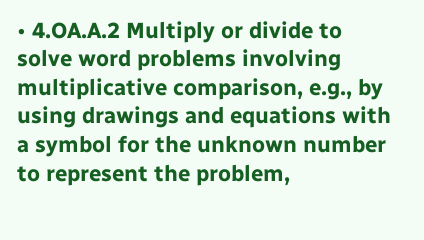• 4.OA.A.2 Multiply or divide to solve word problems involving multiplicative comparison, e.g., by using drawings and equations with a symbol for the unknown number to represent the problem,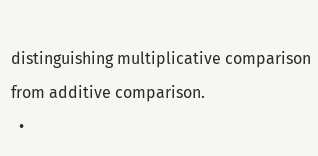distinguishing multiplicative comparison from additive comparison.
  •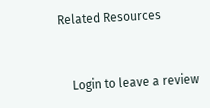Related Resources


    Login to leave a review